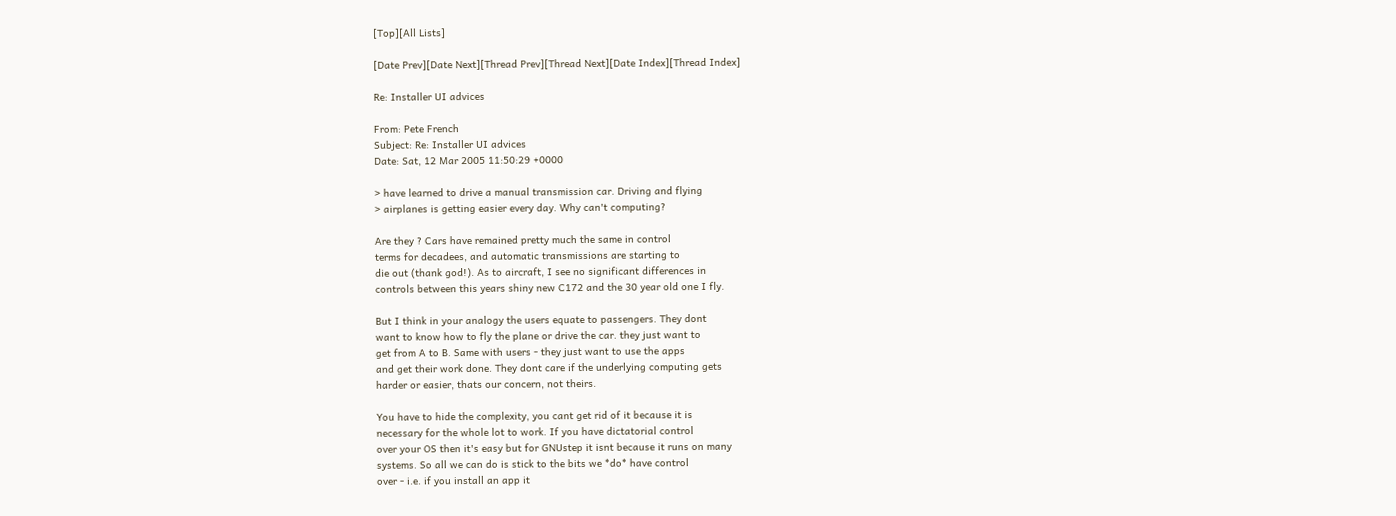[Top][All Lists]

[Date Prev][Date Next][Thread Prev][Thread Next][Date Index][Thread Index]

Re: Installer UI advices

From: Pete French
Subject: Re: Installer UI advices
Date: Sat, 12 Mar 2005 11:50:29 +0000

> have learned to drive a manual transmission car. Driving and flying
> airplanes is getting easier every day. Why can't computing?

Are they ? Cars have remained pretty much the same in control
terms for decadees, and automatic transmissions are starting to
die out (thank god!). As to aircraft, I see no significant differences in
controls between this years shiny new C172 and the 30 year old one I fly.

But I think in your analogy the users equate to passengers. They dont
want to know how to fly the plane or drive the car. they just want to
get from A to B. Same with users - they just want to use the apps
and get their work done. They dont care if the underlying computing gets
harder or easier, thats our concern, not theirs.

You have to hide the complexity, you cant get rid of it because it is
necessary for the whole lot to work. If you have dictatorial control
over your OS then it's easy but for GNUstep it isnt because it runs on many
systems. So all we can do is stick to the bits we *do* have control
over - i.e. if you install an app it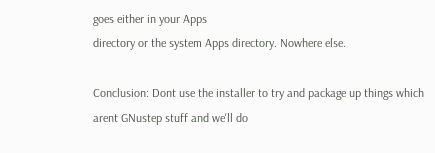goes either in your Apps
directory or the system Apps directory. Nowhere else.

Conclusion: Dont use the installer to try and package up things which
arent GNustep stuff and we'll do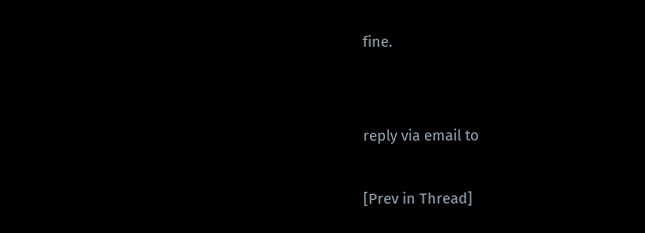fine.


reply via email to

[Prev in Thread]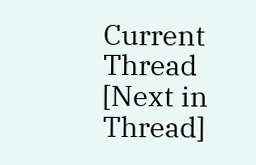Current Thread [Next in Thread]